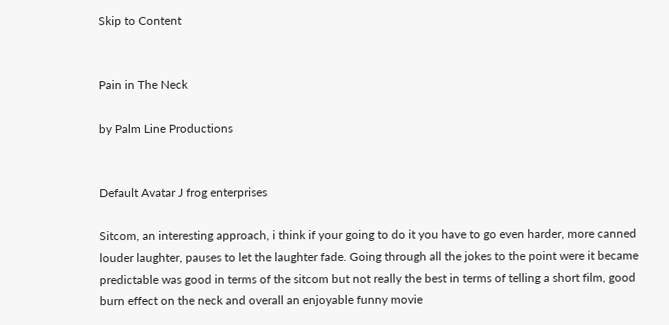Skip to Content


Pain in The Neck

by Palm Line Productions


Default Avatar J frog enterprises

Sitcom, an interesting approach, i think if your going to do it you have to go even harder, more canned louder laughter, pauses to let the laughter fade. Going through all the jokes to the point were it became predictable was good in terms of the sitcom but not really the best in terms of telling a short film, good burn effect on the neck and overall an enjoyable funny movie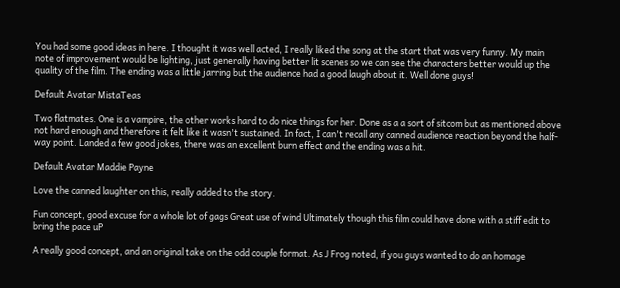You had some good ideas in here. I thought it was well acted, I really liked the song at the start that was very funny. My main note of improvement would be lighting, just generally having better lit scenes so we can see the characters better would up the quality of the film. The ending was a little jarring but the audience had a good laugh about it. Well done guys!

Default Avatar MistaTeas

Two flatmates. One is a vampire, the other works hard to do nice things for her. Done as a a sort of sitcom but as mentioned above not hard enough and therefore it felt like it wasn't sustained. In fact, I can't recall any canned audience reaction beyond the half-way point. Landed a few good jokes, there was an excellent burn effect and the ending was a hit.

Default Avatar Maddie Payne

Love the canned laughter on this, really added to the story.

Fun concept, good excuse for a whole lot of gags Great use of wind Ultimately though this film could have done with a stiff edit to bring the pace uP

A really good concept, and an original take on the odd couple format. As J Frog noted, if you guys wanted to do an homage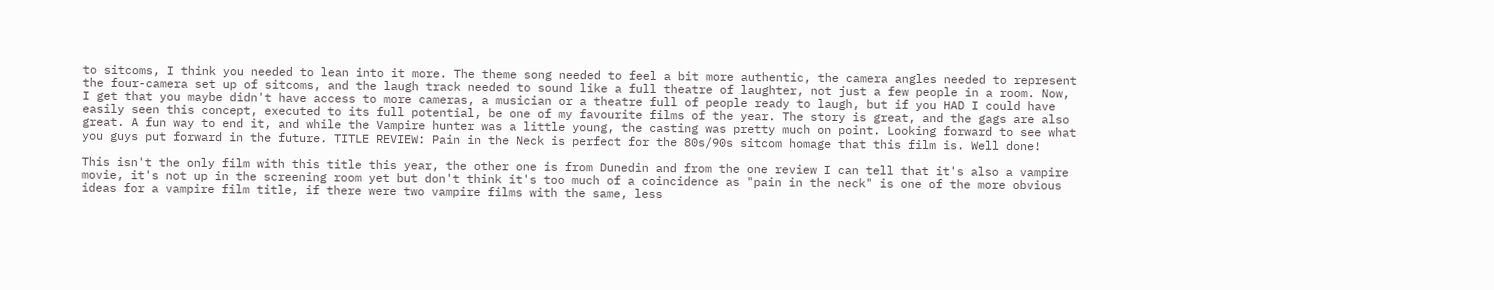to sitcoms, I think you needed to lean into it more. The theme song needed to feel a bit more authentic, the camera angles needed to represent the four-camera set up of sitcoms, and the laugh track needed to sound like a full theatre of laughter, not just a few people in a room. Now, I get that you maybe didn't have access to more cameras, a musician or a theatre full of people ready to laugh, but if you HAD I could have easily seen this concept, executed to its full potential, be one of my favourite films of the year. The story is great, and the gags are also great. A fun way to end it, and while the Vampire hunter was a little young, the casting was pretty much on point. Looking forward to see what you guys put forward in the future. TITLE REVIEW: Pain in the Neck is perfect for the 80s/90s sitcom homage that this film is. Well done!

This isn't the only film with this title this year, the other one is from Dunedin and from the one review I can tell that it's also a vampire movie, it's not up in the screening room yet but don't think it's too much of a coincidence as "pain in the neck" is one of the more obvious ideas for a vampire film title, if there were two vampire films with the same, less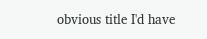obvious title I'd have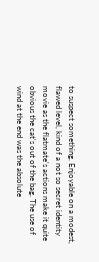to suspect something. Enjoyable on a modest, flawed level, kind of a not so secret identity movie as the flatmate's actions make it quite obvious the cat's out of the bag. The use of wind at the end was the absolute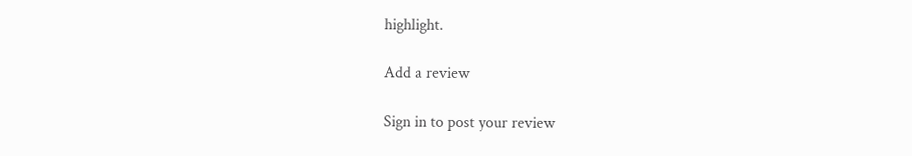highlight.

Add a review

Sign in to post your review